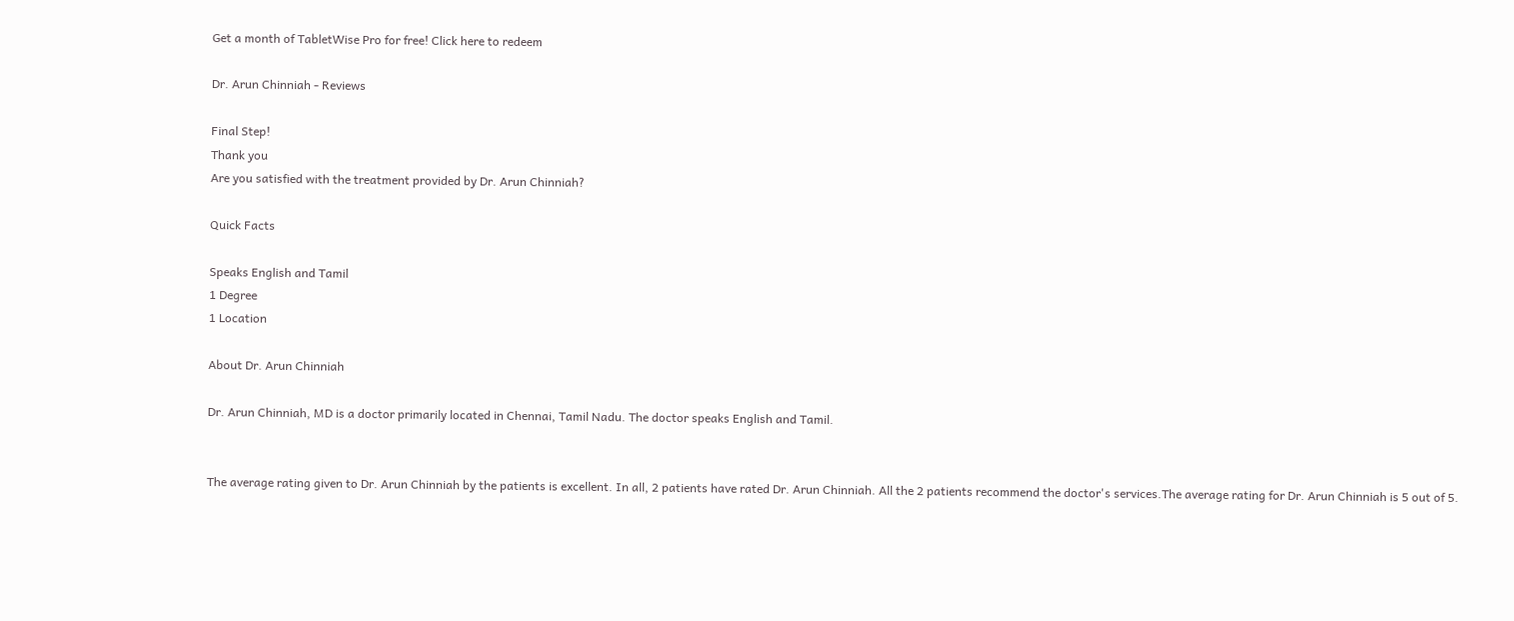Get a month of TabletWise Pro for free! Click here to redeem

Dr. Arun Chinniah - Reviews

Final Step!
Thank you
Are you satisfied with the treatment provided by Dr. Arun Chinniah?

Quick Facts

Speaks English and Tamil
1 Degree
1 Location

About Dr. Arun Chinniah

Dr. Arun Chinniah, MD is a doctor primarily located in Chennai, Tamil Nadu. The doctor speaks English and Tamil.


The average rating given to Dr. Arun Chinniah by the patients is excellent. In all, 2 patients have rated Dr. Arun Chinniah. All the 2 patients recommend the doctor's services.The average rating for Dr. Arun Chinniah is 5 out of 5.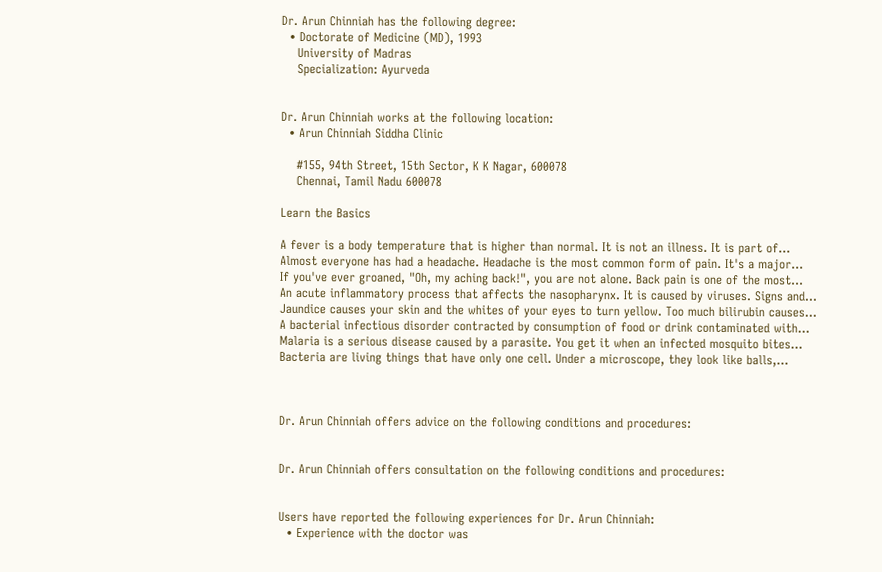Dr. Arun Chinniah has the following degree:
  • Doctorate of Medicine (MD), 1993
    University of Madras
    Specialization: Ayurveda


Dr. Arun Chinniah works at the following location:
  • Arun Chinniah Siddha Clinic

    #155, 94th Street, 15th Sector, K K Nagar, 600078
    Chennai, Tamil Nadu 600078

Learn the Basics

A fever is a body temperature that is higher than normal. It is not an illness. It is part of...
Almost everyone has had a headache. Headache is the most common form of pain. It's a major...
If you've ever groaned, "Oh, my aching back!", you are not alone. Back pain is one of the most...
An acute inflammatory process that affects the nasopharynx. It is caused by viruses. Signs and...
Jaundice causes your skin and the whites of your eyes to turn yellow. Too much bilirubin causes...
A bacterial infectious disorder contracted by consumption of food or drink contaminated with...
Malaria is a serious disease caused by a parasite. You get it when an infected mosquito bites...
Bacteria are living things that have only one cell. Under a microscope, they look like balls,...



Dr. Arun Chinniah offers advice on the following conditions and procedures:


Dr. Arun Chinniah offers consultation on the following conditions and procedures:


Users have reported the following experiences for Dr. Arun Chinniah:
  • Experience with the doctor was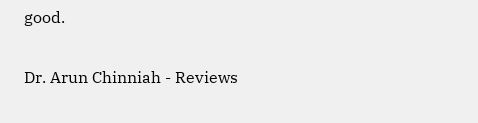good.

Dr. Arun Chinniah - Reviews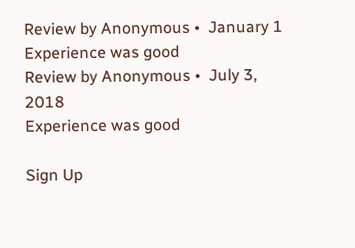Review by Anonymous •  January 1
Experience was good
Review by Anonymous •  July 3, 2018
Experience was good

Sign Up